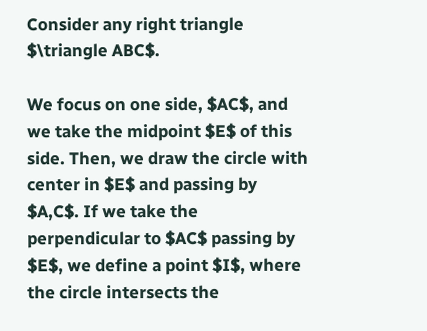Consider any right triangle $\triangle ABC$.

We focus on one side, $AC$, and we take the midpoint $E$ of this side. Then, we draw the circle with center in $E$ and passing by $A,C$. If we take the perpendicular to $AC$ passing by $E$, we define a point $I$, where the circle intersects the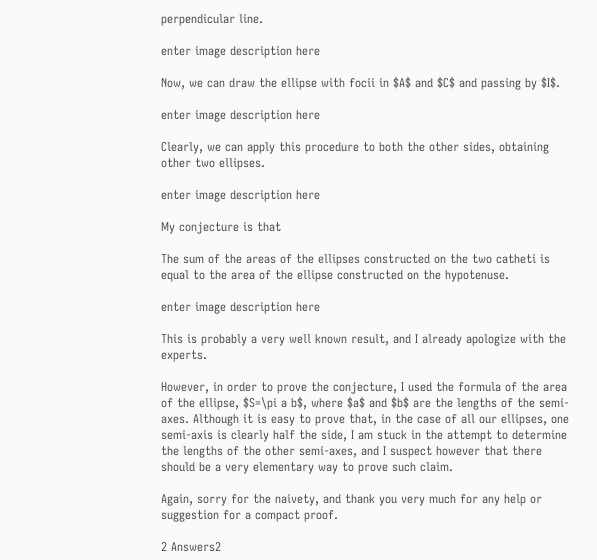perpendicular line.

enter image description here

Now, we can draw the ellipse with focii in $A$ and $C$ and passing by $I$.

enter image description here

Clearly, we can apply this procedure to both the other sides, obtaining other two ellipses.

enter image description here

My conjecture is that

The sum of the areas of the ellipses constructed on the two catheti is equal to the area of the ellipse constructed on the hypotenuse.

enter image description here

This is probably a very well known result, and I already apologize with the experts.

However, in order to prove the conjecture, I used the formula of the area of the ellipse, $S=\pi a b$, where $a$ and $b$ are the lengths of the semi-axes. Although it is easy to prove that, in the case of all our ellipses, one semi-axis is clearly half the side, I am stuck in the attempt to determine the lengths of the other semi-axes, and I suspect however that there should be a very elementary way to prove such claim.

Again, sorry for the naivety, and thank you very much for any help or suggestion for a compact proof.

2 Answers2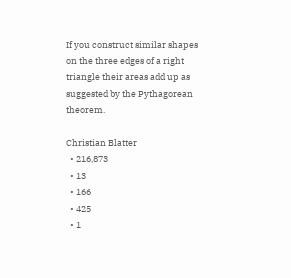If you construct similar shapes on the three edges of a right triangle their areas add up as suggested by the Pythagorean theorem.

Christian Blatter
  • 216,873
  • 13
  • 166
  • 425
  • 1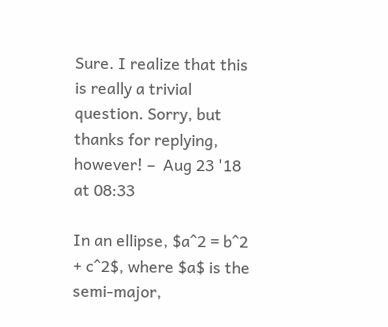Sure. I realize that this is really a trivial question. Sorry, but thanks for replying, however! –  Aug 23 '18 at 08:33

In an ellipse, $a^2 = b^2 + c^2$, where $a$ is the semi-major,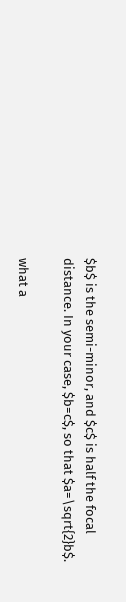$b$ is the semi-minor, and $c$ is half the focal distance. In your case, $b=c$, so that $a=\sqrt{2}b$.

what a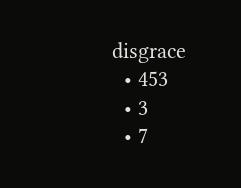disgrace
  • 453
  • 3
  • 7